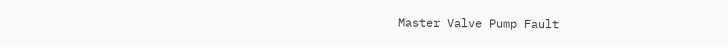Master Valve Pump Fault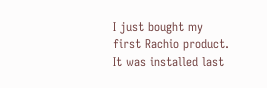I just bought my first Rachio product. It was installed last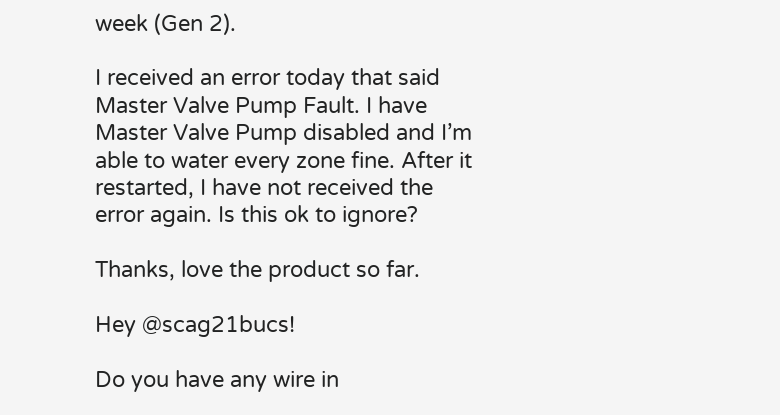week (Gen 2).

I received an error today that said Master Valve Pump Fault. I have Master Valve Pump disabled and I’m able to water every zone fine. After it restarted, I have not received the error again. Is this ok to ignore?

Thanks, love the product so far.

Hey @scag21bucs!

Do you have any wire in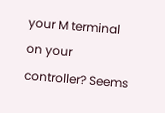your M terminal on your controller? Seems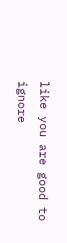like you are good to ignore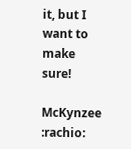it, but I want to make sure!

McKynzee :rachio: